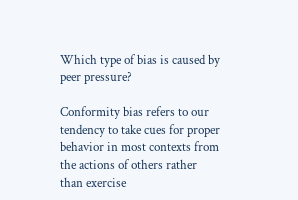Which type of bias is caused by peer pressure?

Conformity bias refers to our tendency to take cues for proper behavior in most contexts from the actions of others rather than exercise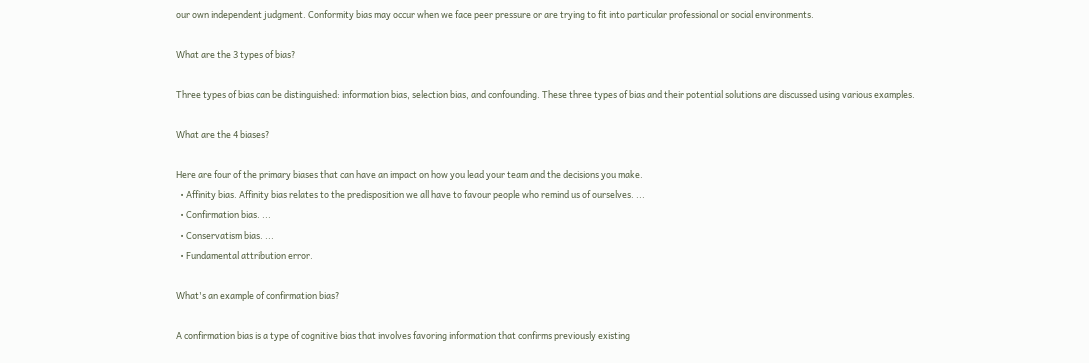our own independent judgment. Conformity bias may occur when we face peer pressure or are trying to fit into particular professional or social environments.

What are the 3 types of bias?

Three types of bias can be distinguished: information bias, selection bias, and confounding. These three types of bias and their potential solutions are discussed using various examples.

What are the 4 biases?

Here are four of the primary biases that can have an impact on how you lead your team and the decisions you make.
  • Affinity bias. Affinity bias relates to the predisposition we all have to favour people who remind us of ourselves. ...
  • Confirmation bias. ...
  • Conservatism bias. ...
  • Fundamental attribution error.

What's an example of confirmation bias?

A confirmation bias is a type of cognitive bias that involves favoring information that confirms previously existing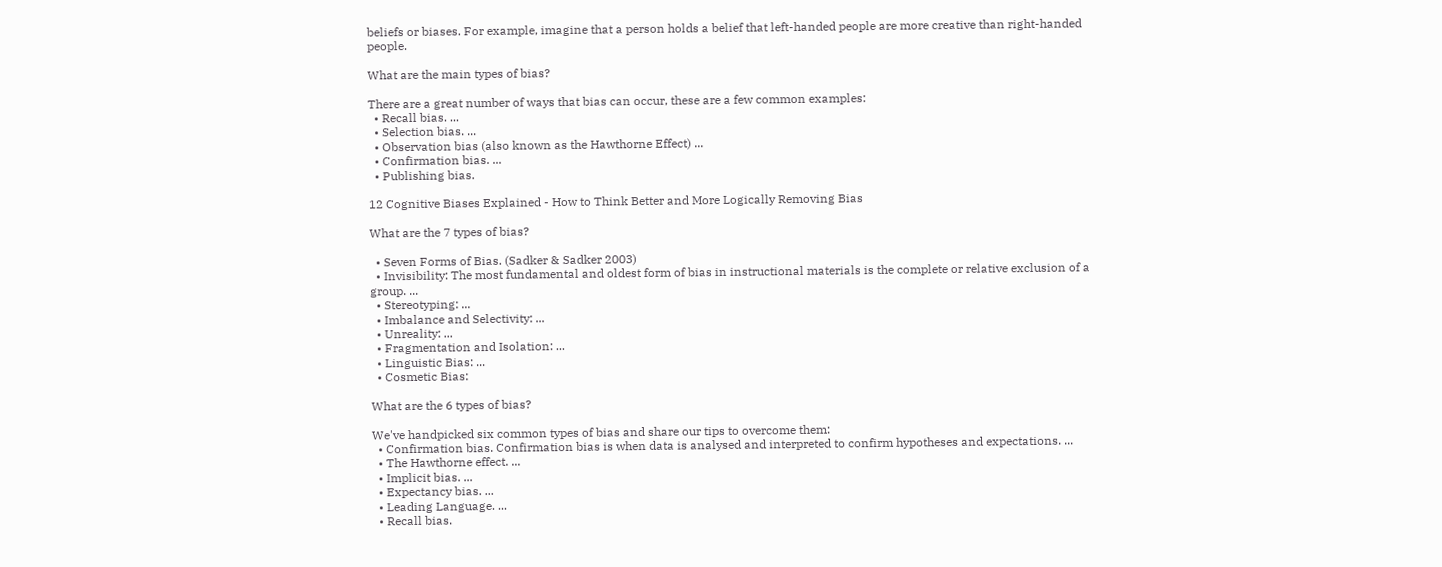beliefs or biases. For example, imagine that a person holds a belief that left-handed people are more creative than right-handed people.

What are the main types of bias?

There are a great number of ways that bias can occur, these are a few common examples:
  • Recall bias. ...
  • Selection bias. ...
  • Observation bias (also known as the Hawthorne Effect) ...
  • Confirmation bias. ...
  • Publishing bias.

12 Cognitive Biases Explained - How to Think Better and More Logically Removing Bias

What are the 7 types of bias?

  • Seven Forms of Bias. (Sadker & Sadker 2003)
  • Invisibility: The most fundamental and oldest form of bias in instructional materials is the complete or relative exclusion of a group. ...
  • Stereotyping: ...
  • Imbalance and Selectivity: ...
  • Unreality: ...
  • Fragmentation and Isolation: ...
  • Linguistic Bias: ...
  • Cosmetic Bias:

What are the 6 types of bias?

We've handpicked six common types of bias and share our tips to overcome them:
  • Confirmation bias. Confirmation bias is when data is analysed and interpreted to confirm hypotheses and expectations. ...
  • The Hawthorne effect. ...
  • Implicit bias. ...
  • Expectancy bias. ...
  • Leading Language. ...
  • Recall bias.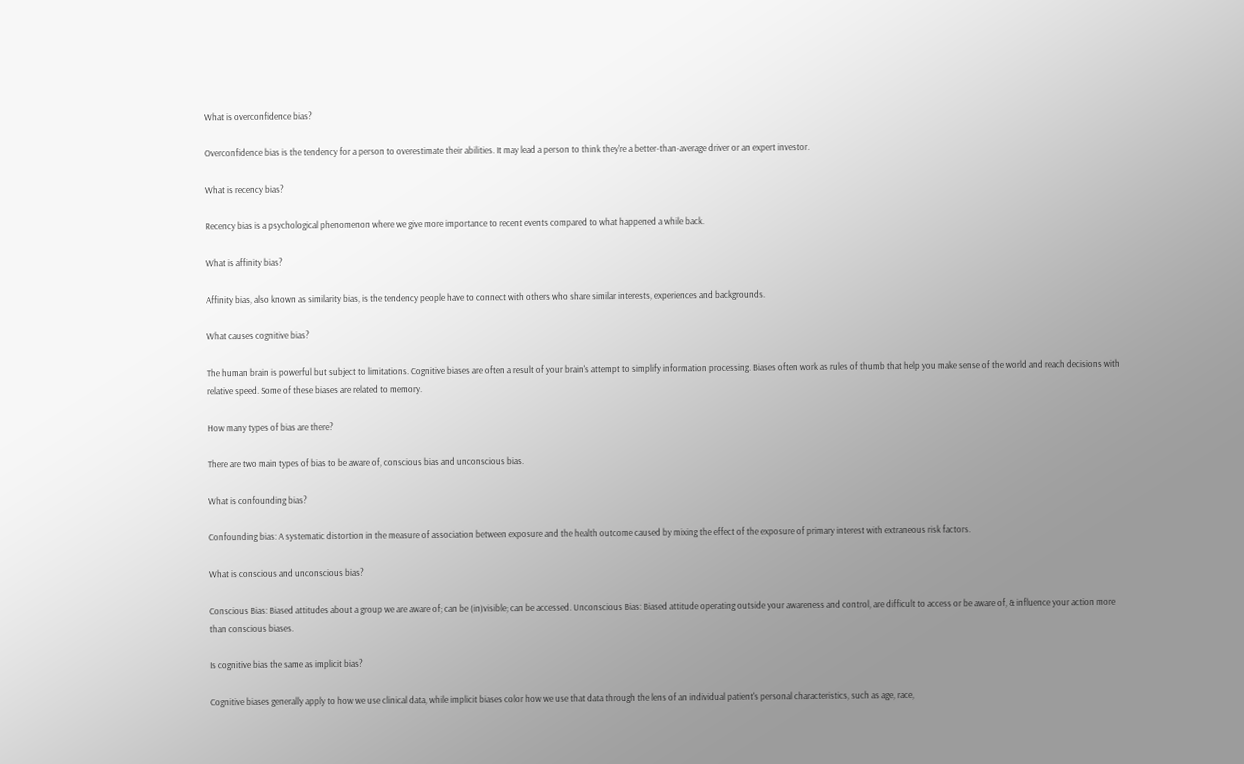What is overconfidence bias?

Overconfidence bias is the tendency for a person to overestimate their abilities. It may lead a person to think they're a better-than-average driver or an expert investor.

What is recency bias?

Recency bias is a psychological phenomenon where we give more importance to recent events compared to what happened a while back.

What is affinity bias?

Affinity bias, also known as similarity bias, is the tendency people have to connect with others who share similar interests, experiences and backgrounds.

What causes cognitive bias?

The human brain is powerful but subject to limitations. Cognitive biases are often a result of your brain's attempt to simplify information processing. Biases often work as rules of thumb that help you make sense of the world and reach decisions with relative speed. Some of these biases are related to memory.

How many types of bias are there?

There are two main types of bias to be aware of, conscious bias and unconscious bias.

What is confounding bias?

Confounding bias: A systematic distortion in the measure of association between exposure and the health outcome caused by mixing the effect of the exposure of primary interest with extraneous risk factors.

What is conscious and unconscious bias?

Conscious Bias: Biased attitudes about a group we are aware of; can be (in)visible; can be accessed. Unconscious Bias: Biased attitude operating outside your awareness and control, are difficult to access or be aware of, & influence your action more than conscious biases.

Is cognitive bias the same as implicit bias?

Cognitive biases generally apply to how we use clinical data, while implicit biases color how we use that data through the lens of an individual patient's personal characteristics, such as age, race,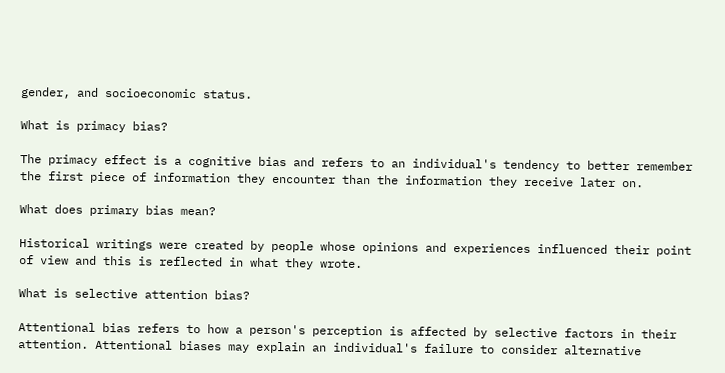gender, and socioeconomic status.

What is primacy bias?

The primacy effect is a cognitive bias and refers to an individual's tendency to better remember the first piece of information they encounter than the information they receive later on.

What does primary bias mean?

Historical writings were created by people whose opinions and experiences influenced their point of view and this is reflected in what they wrote.

What is selective attention bias?

Attentional bias refers to how a person's perception is affected by selective factors in their attention. Attentional biases may explain an individual's failure to consider alternative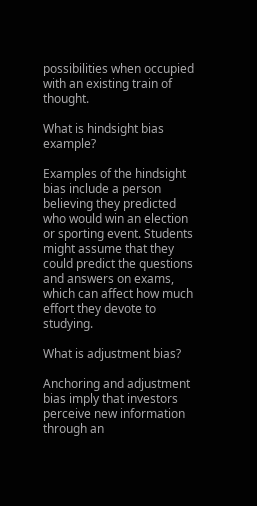possibilities when occupied with an existing train of thought.

What is hindsight bias example?

Examples of the hindsight bias include a person believing they predicted who would win an election or sporting event. Students might assume that they could predict the questions and answers on exams, which can affect how much effort they devote to studying.

What is adjustment bias?

Anchoring and adjustment bias imply that investors perceive new information through an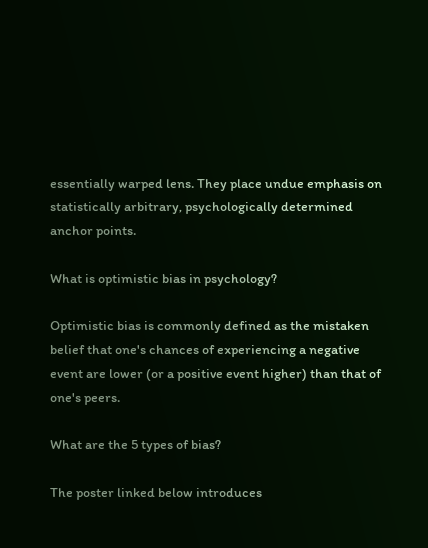essentially warped lens. They place undue emphasis on statistically arbitrary, psychologically determined anchor points.

What is optimistic bias in psychology?

Optimistic bias is commonly defined as the mistaken belief that one's chances of experiencing a negative event are lower (or a positive event higher) than that of one's peers.

What are the 5 types of bias?

The poster linked below introduces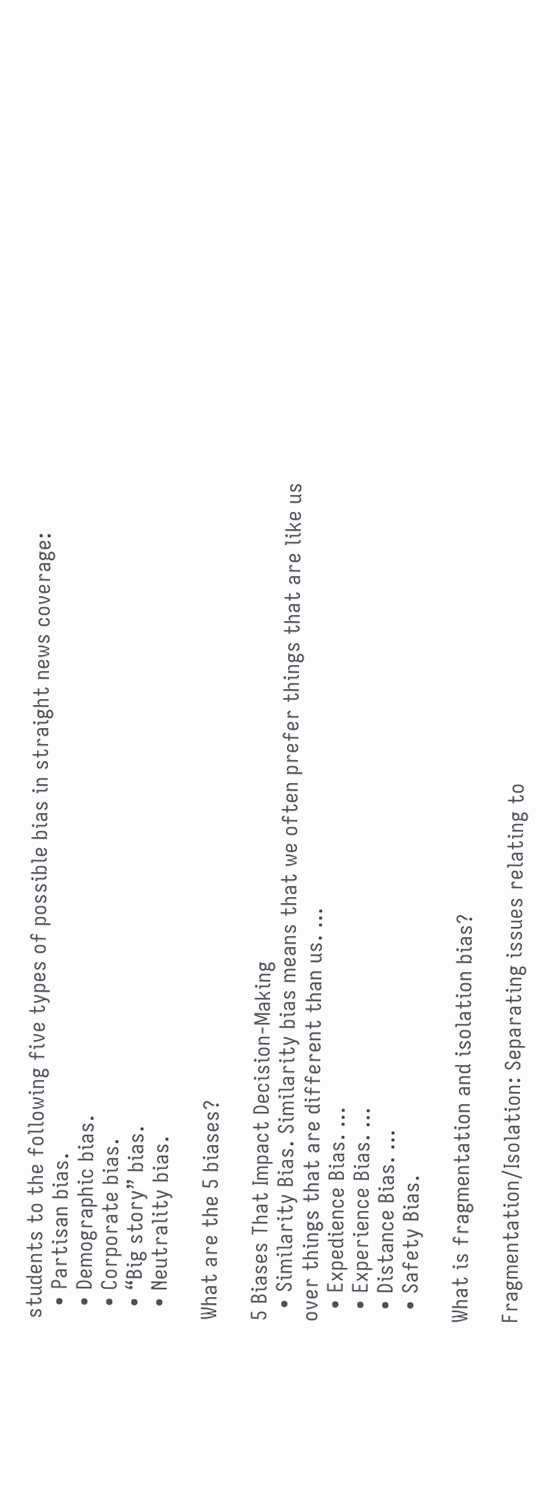students to the following five types of possible bias in straight news coverage:
  • Partisan bias.
  • Demographic bias.
  • Corporate bias.
  • “Big story” bias.
  • Neutrality bias.

What are the 5 biases?

5 Biases That Impact Decision-Making
  • Similarity Bias. Similarity bias means that we often prefer things that are like us over things that are different than us. ...
  • Expedience Bias. ...
  • Experience Bias. ...
  • Distance Bias. ...
  • Safety Bias.

What is fragmentation and isolation bias?

Fragmentation/Isolation: Separating issues relating to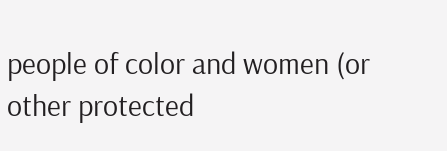people of color and women (or other protected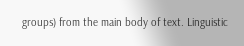groups) from the main body of text. Linguistic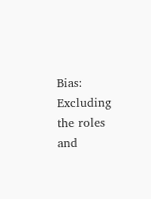Bias: Excluding the roles and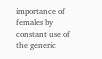importance of females by constant use of the generic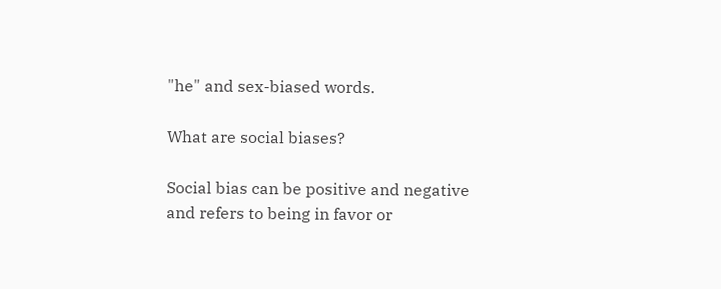"he" and sex-biased words.

What are social biases?

Social bias can be positive and negative and refers to being in favor or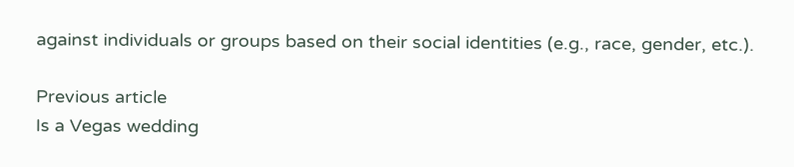against individuals or groups based on their social identities (e.g., race, gender, etc.).

Previous article
Is a Vegas wedding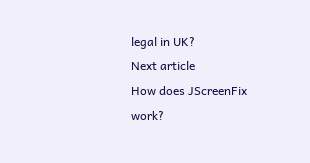legal in UK?
Next article
How does JScreenFix work?